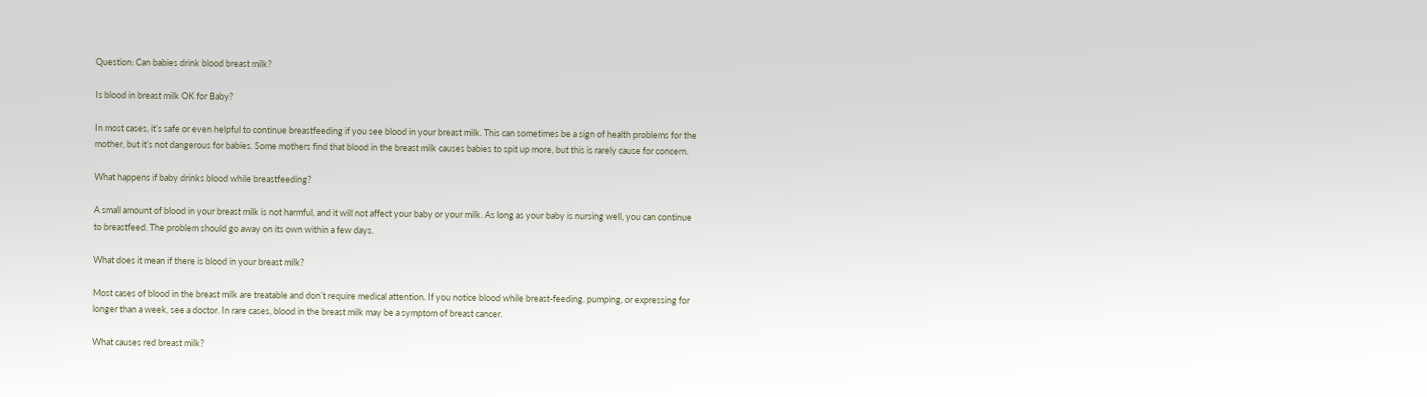Question: Can babies drink blood breast milk?

Is blood in breast milk OK for Baby?

In most cases, it’s safe or even helpful to continue breastfeeding if you see blood in your breast milk. This can sometimes be a sign of health problems for the mother, but it’s not dangerous for babies. Some mothers find that blood in the breast milk causes babies to spit up more, but this is rarely cause for concern.

What happens if baby drinks blood while breastfeeding?

A small amount of blood in your breast milk is not harmful, and it will not affect your baby or your milk. As long as your baby is nursing well, you can continue to breastfeed. The problem should go away on its own within a few days.

What does it mean if there is blood in your breast milk?

Most cases of blood in the breast milk are treatable and don’t require medical attention. If you notice blood while breast-feeding, pumping, or expressing for longer than a week, see a doctor. In rare cases, blood in the breast milk may be a symptom of breast cancer.

What causes red breast milk?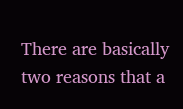There are basically two reasons that a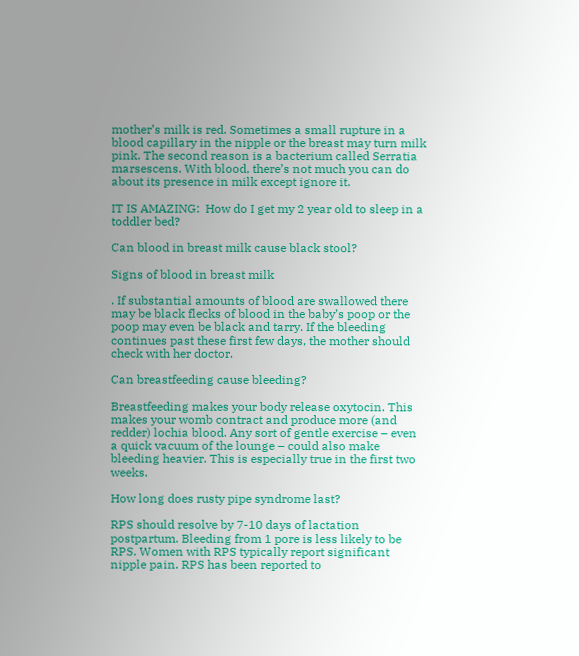mother’s milk is red. Sometimes a small rupture in a blood capillary in the nipple or the breast may turn milk pink. The second reason is a bacterium called Serratia marsescens. With blood, there’s not much you can do about its presence in milk except ignore it.

IT IS AMAZING:  How do I get my 2 year old to sleep in a toddler bed?

Can blood in breast milk cause black stool?

Signs of blood in breast milk

. If substantial amounts of blood are swallowed there may be black flecks of blood in the baby’s poop or the poop may even be black and tarry. If the bleeding continues past these first few days, the mother should check with her doctor.

Can breastfeeding cause bleeding?

Breastfeeding makes your body release oxytocin. This makes your womb contract and produce more (and redder) lochia blood. Any sort of gentle exercise – even a quick vacuum of the lounge – could also make bleeding heavier. This is especially true in the first two weeks.

How long does rusty pipe syndrome last?

RPS should resolve by 7-10 days of lactation postpartum. Bleeding from 1 pore is less likely to be RPS. Women with RPS typically report significant nipple pain. RPS has been reported to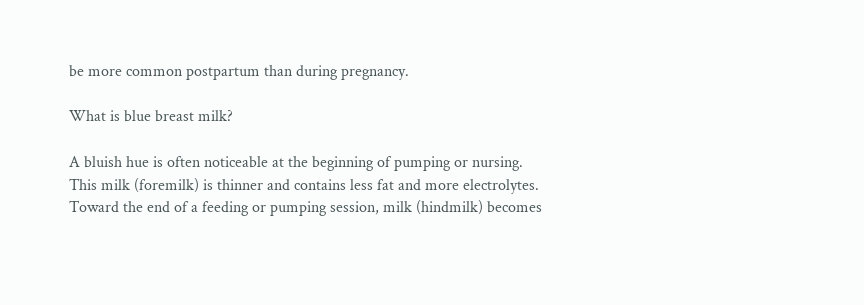be more common postpartum than during pregnancy.

What is blue breast milk?

A bluish hue is often noticeable at the beginning of pumping or nursing. This milk (foremilk) is thinner and contains less fat and more electrolytes. Toward the end of a feeding or pumping session, milk (hindmilk) becomes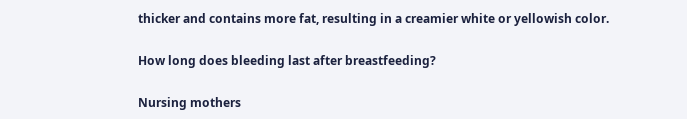thicker and contains more fat, resulting in a creamier white or yellowish color.

How long does bleeding last after breastfeeding?

Nursing mothers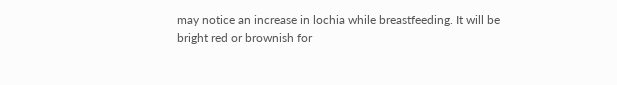may notice an increase in lochia while breastfeeding. It will be bright red or brownish for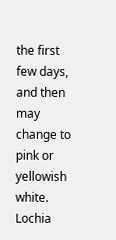the first few days, and then may change to pink or yellowish white. Lochia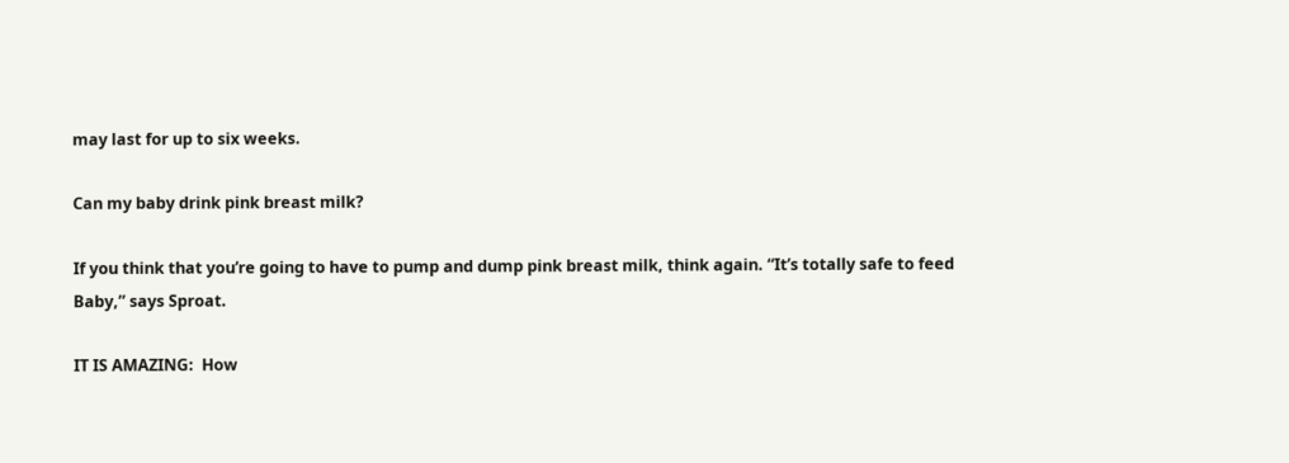may last for up to six weeks.

Can my baby drink pink breast milk?

If you think that you’re going to have to pump and dump pink breast milk, think again. “It’s totally safe to feed Baby,” says Sproat.

IT IS AMAZING:  How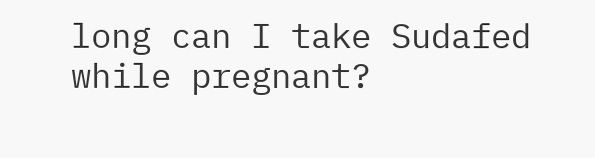long can I take Sudafed while pregnant?